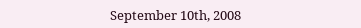September 10th, 2008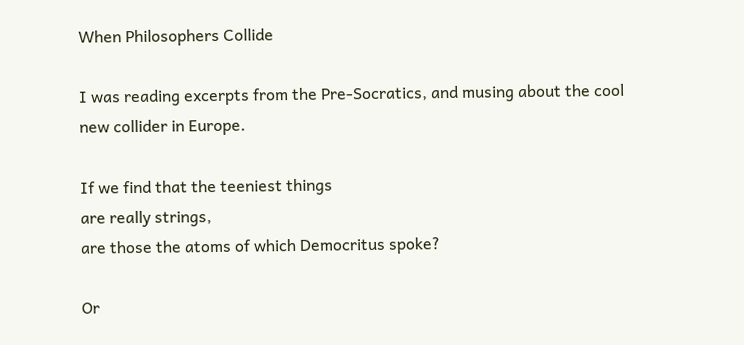When Philosophers Collide

I was reading excerpts from the Pre-Socratics, and musing about the cool new collider in Europe.

If we find that the teeniest things
are really strings,
are those the atoms of which Democritus spoke?

Or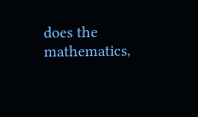does the mathematics,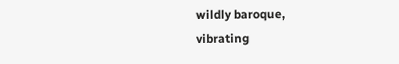wildly baroque,
vibrating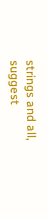strings and all, suggest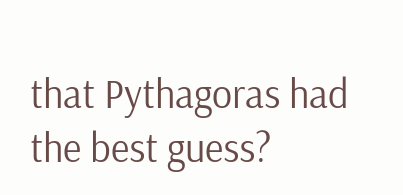that Pythagoras had the best guess?